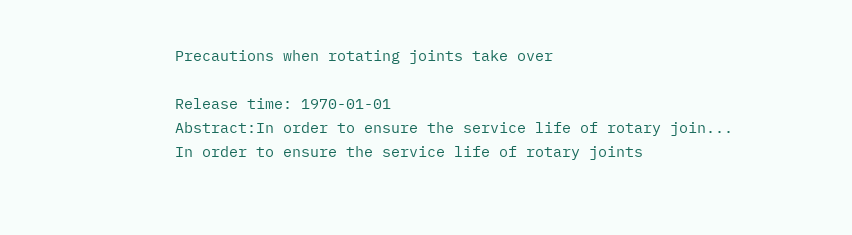Precautions when rotating joints take over

Release time: 1970-01-01
Abstract:In order to ensure the service life of rotary join...
In order to ensure the service life of rotary joints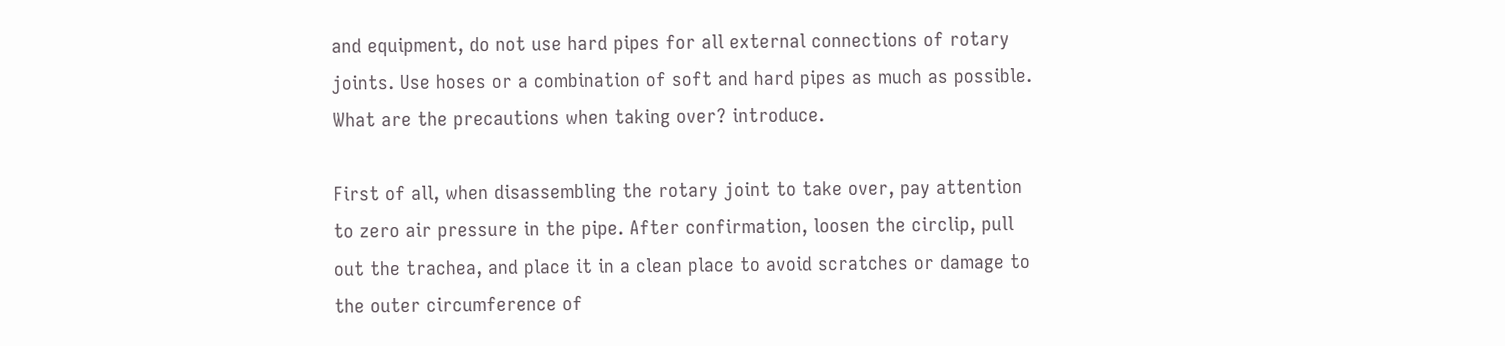and equipment, do not use hard pipes for all external connections of rotary joints. Use hoses or a combination of soft and hard pipes as much as possible. What are the precautions when taking over? introduce.

First of all, when disassembling the rotary joint to take over, pay attention to zero air pressure in the pipe. After confirmation, loosen the circlip, pull out the trachea, and place it in a clean place to avoid scratches or damage to the outer circumference of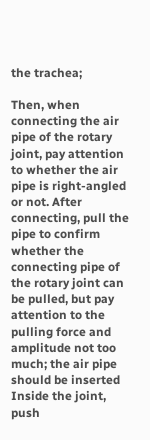the trachea;

Then, when connecting the air pipe of the rotary joint, pay attention to whether the air pipe is right-angled or not. After connecting, pull the pipe to confirm whether the connecting pipe of the rotary joint can be pulled, but pay attention to the pulling force and amplitude not too much; the air pipe should be inserted Inside the joint, push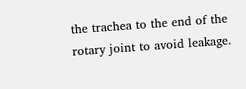the trachea to the end of the rotary joint to avoid leakage.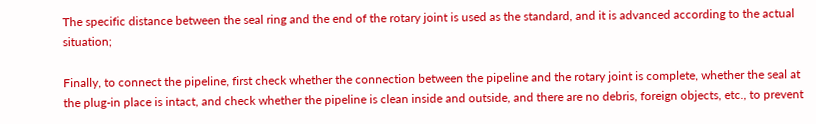The specific distance between the seal ring and the end of the rotary joint is used as the standard, and it is advanced according to the actual situation;

Finally, to connect the pipeline, first check whether the connection between the pipeline and the rotary joint is complete, whether the seal at the plug-in place is intact, and check whether the pipeline is clean inside and outside, and there are no debris, foreign objects, etc., to prevent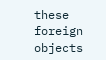these foreign objects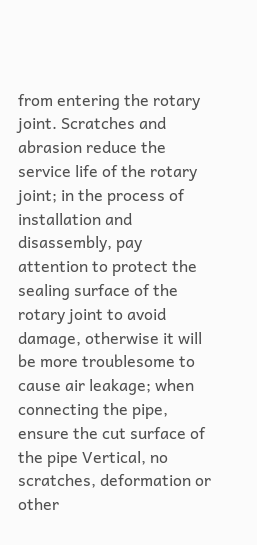from entering the rotary joint. Scratches and abrasion reduce the service life of the rotary joint; in the process of installation and disassembly, pay attention to protect the sealing surface of the rotary joint to avoid damage, otherwise it will be more troublesome to cause air leakage; when connecting the pipe, ensure the cut surface of the pipe Vertical, no scratches, deformation or other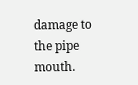damage to the pipe mouth.